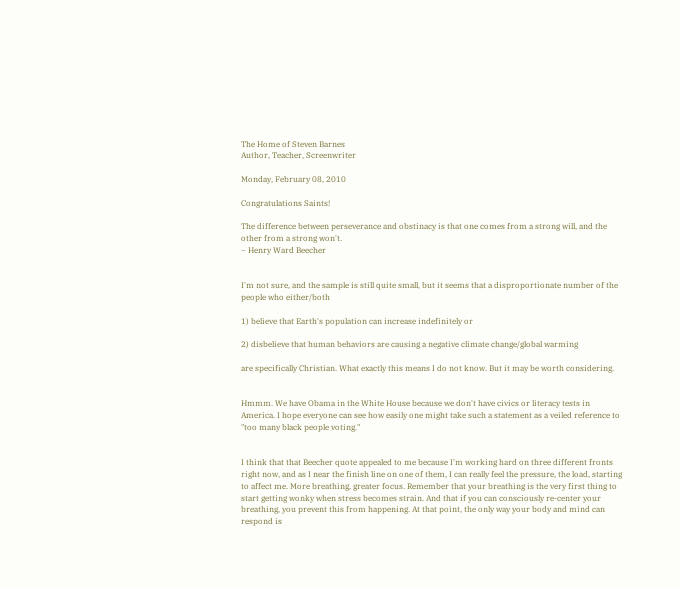The Home of Steven Barnes
Author, Teacher, Screenwriter

Monday, February 08, 2010

Congratulations Saints!

The difference between perseverance and obstinacy is that one comes from a strong will, and the other from a strong won't.
~ Henry Ward Beecher


I'm not sure, and the sample is still quite small, but it seems that a disproportionate number of the people who either/both

1) believe that Earth's population can increase indefinitely or

2) disbelieve that human behaviors are causing a negative climate change/global warming

are specifically Christian. What exactly this means I do not know. But it may be worth considering.


Hmmm. We have Obama in the White House because we don't have civics or literacy tests in America. I hope everyone can see how easily one might take such a statement as a veiled reference to "too many black people voting."


I think that that Beecher quote appealed to me because I'm working hard on three different fronts right now, and as I near the finish line on one of them, I can really feel the pressure, the load, starting to affect me. More breathing, greater focus. Remember that your breathing is the very first thing to start getting wonky when stress becomes strain. And that if you can consciously re-center your breathing, you prevent this from happening. At that point, the only way your body and mind can respond is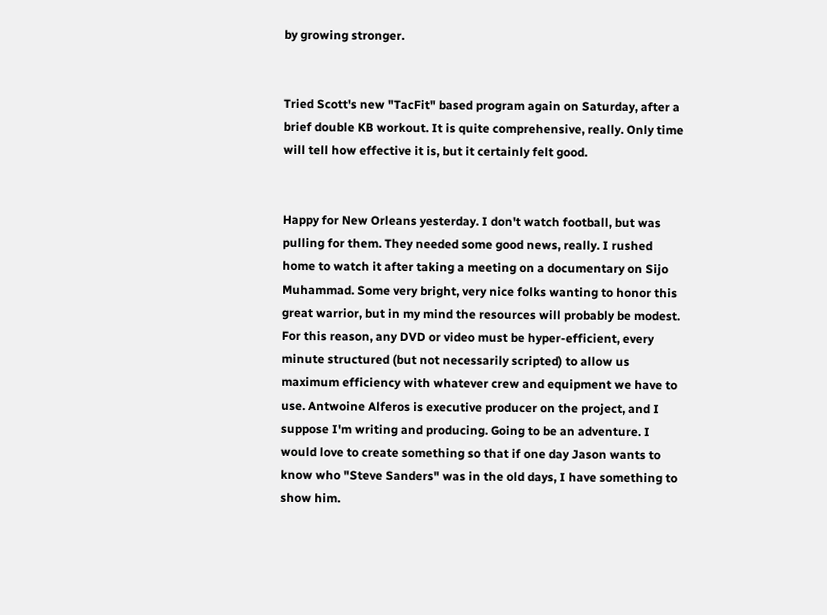by growing stronger.


Tried Scott's new "TacFit" based program again on Saturday, after a brief double KB workout. It is quite comprehensive, really. Only time will tell how effective it is, but it certainly felt good.


Happy for New Orleans yesterday. I don't watch football, but was pulling for them. They needed some good news, really. I rushed home to watch it after taking a meeting on a documentary on Sijo Muhammad. Some very bright, very nice folks wanting to honor this great warrior, but in my mind the resources will probably be modest. For this reason, any DVD or video must be hyper-efficient, every minute structured (but not necessarily scripted) to allow us maximum efficiency with whatever crew and equipment we have to use. Antwoine Alferos is executive producer on the project, and I suppose I'm writing and producing. Going to be an adventure. I would love to create something so that if one day Jason wants to know who "Steve Sanders" was in the old days, I have something to show him.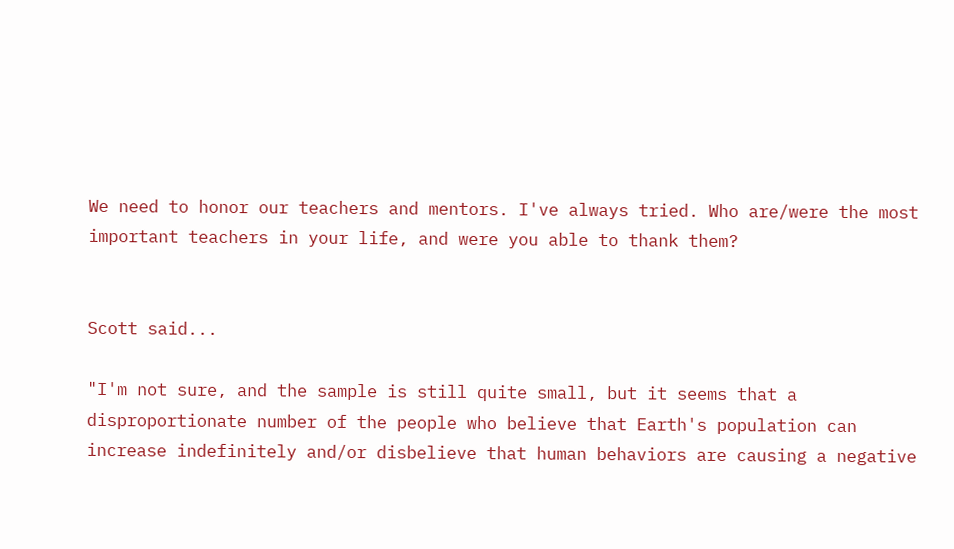We need to honor our teachers and mentors. I've always tried. Who are/were the most important teachers in your life, and were you able to thank them?


Scott said...

"I'm not sure, and the sample is still quite small, but it seems that a disproportionate number of the people who believe that Earth's population can increase indefinitely and/or disbelieve that human behaviors are causing a negative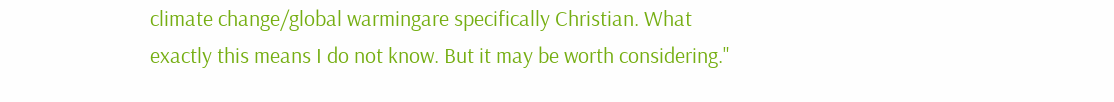climate change/global warmingare specifically Christian. What exactly this means I do not know. But it may be worth considering."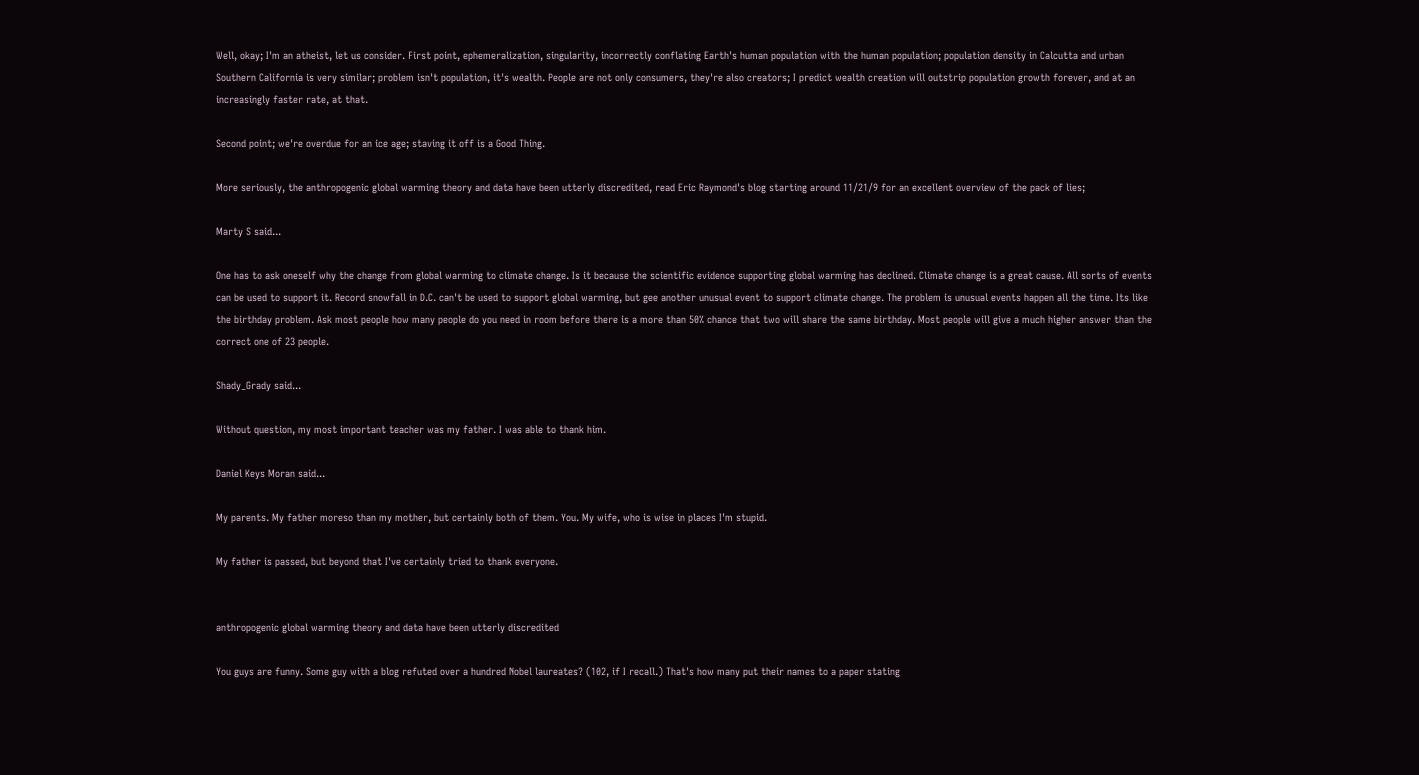Well, okay; I'm an atheist, let us consider. First point, ephemeralization, singularity, incorrectly conflating Earth's human population with the human population; population density in Calcutta and urban Southern California is very similar; problem isn't population, it's wealth. People are not only consumers, they're also creators; I predict wealth creation will outstrip population growth forever, and at an increasingly faster rate, at that.

Second point; we're overdue for an ice age; staving it off is a Good Thing.

More seriously, the anthropogenic global warming theory and data have been utterly discredited, read Eric Raymond's blog starting around 11/21/9 for an excellent overview of the pack of lies;

Marty S said...

One has to ask oneself why the change from global warming to climate change. Is it because the scientific evidence supporting global warming has declined. Climate change is a great cause. All sorts of events can be used to support it. Record snowfall in D.C. can't be used to support global warming, but gee another unusual event to support climate change. The problem is unusual events happen all the time. Its like the birthday problem. Ask most people how many people do you need in room before there is a more than 50% chance that two will share the same birthday. Most people will give a much higher answer than the correct one of 23 people.

Shady_Grady said...

Without question, my most important teacher was my father. I was able to thank him.

Daniel Keys Moran said...

My parents. My father moreso than my mother, but certainly both of them. You. My wife, who is wise in places I'm stupid.

My father is passed, but beyond that I've certainly tried to thank everyone.


anthropogenic global warming theory and data have been utterly discredited

You guys are funny. Some guy with a blog refuted over a hundred Nobel laureates? (102, if I recall.) That's how many put their names to a paper stating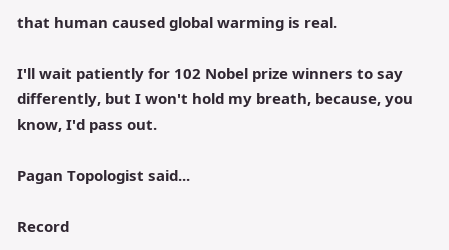that human caused global warming is real.

I'll wait patiently for 102 Nobel prize winners to say differently, but I won't hold my breath, because, you know, I'd pass out.

Pagan Topologist said...

Record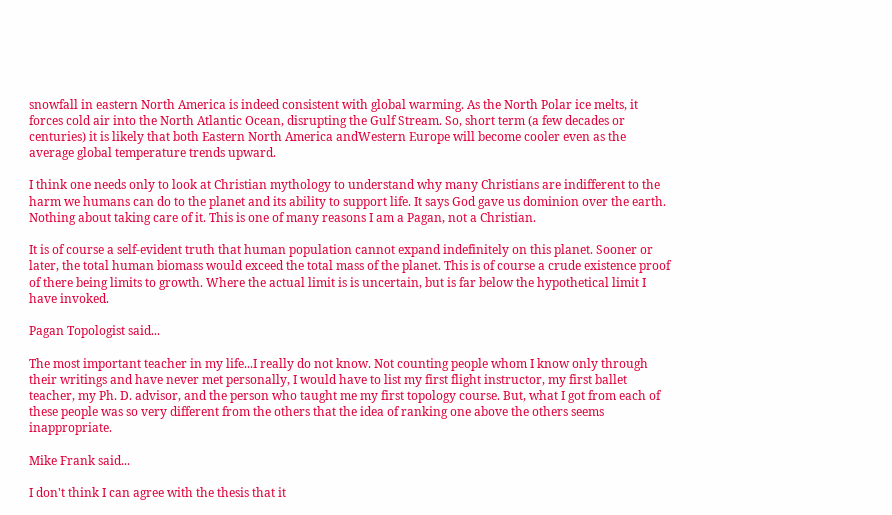snowfall in eastern North America is indeed consistent with global warming. As the North Polar ice melts, it forces cold air into the North Atlantic Ocean, disrupting the Gulf Stream. So, short term (a few decades or centuries) it is likely that both Eastern North America andWestern Europe will become cooler even as the average global temperature trends upward.

I think one needs only to look at Christian mythology to understand why many Christians are indifferent to the harm we humans can do to the planet and its ability to support life. It says God gave us dominion over the earth. Nothing about taking care of it. This is one of many reasons I am a Pagan, not a Christian.

It is of course a self-evident truth that human population cannot expand indefinitely on this planet. Sooner or later, the total human biomass would exceed the total mass of the planet. This is of course a crude existence proof of there being limits to growth. Where the actual limit is is uncertain, but is far below the hypothetical limit I have invoked.

Pagan Topologist said...

The most important teacher in my life...I really do not know. Not counting people whom I know only through their writings and have never met personally, I would have to list my first flight instructor, my first ballet teacher, my Ph. D. advisor, and the person who taught me my first topology course. But, what I got from each of these people was so very different from the others that the idea of ranking one above the others seems inappropriate.

Mike Frank said...

I don't think I can agree with the thesis that it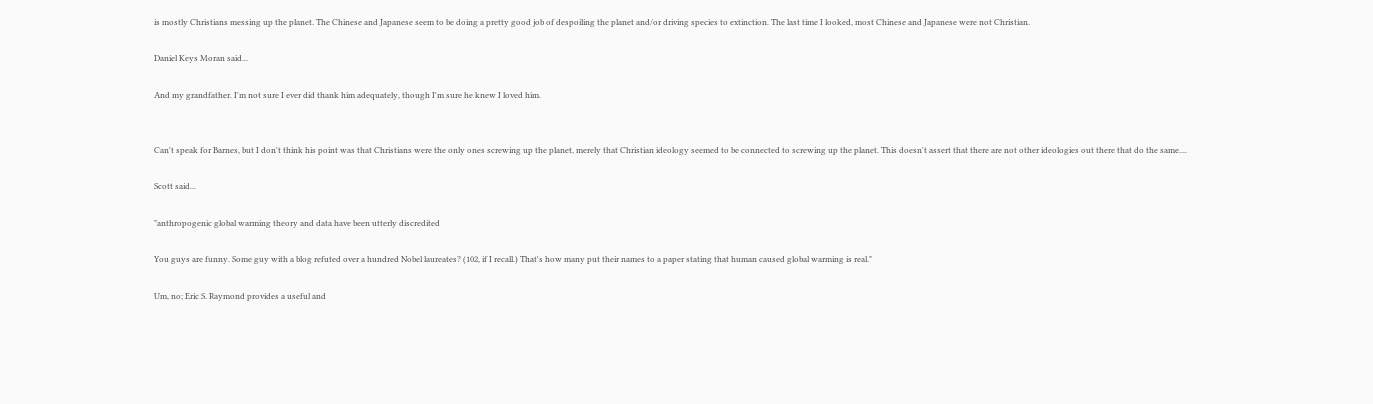is mostly Christians messing up the planet. The Chinese and Japanese seem to be doing a pretty good job of despoiling the planet and/or driving species to extinction. The last time I looked, most Chinese and Japanese were not Christian.

Daniel Keys Moran said...

And my grandfather. I'm not sure I ever did thank him adequately, though I'm sure he knew I loved him.


Can't speak for Barnes, but I don't think his point was that Christians were the only ones screwing up the planet, merely that Christian ideology seemed to be connected to screwing up the planet. This doesn't assert that there are not other ideologies out there that do the same....

Scott said...

"anthropogenic global warming theory and data have been utterly discredited

You guys are funny. Some guy with a blog refuted over a hundred Nobel laureates? (102, if I recall.) That's how many put their names to a paper stating that human caused global warming is real."

Um, no; Eric S. Raymond provides a useful and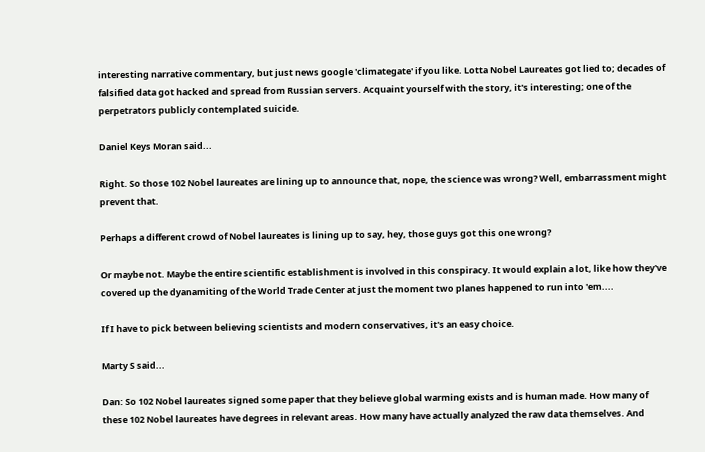interesting narrative commentary, but just news google 'climategate' if you like. Lotta Nobel Laureates got lied to; decades of falsified data got hacked and spread from Russian servers. Acquaint yourself with the story, it's interesting; one of the perpetrators publicly contemplated suicide.

Daniel Keys Moran said...

Right. So those 102 Nobel laureates are lining up to announce that, nope, the science was wrong? Well, embarrassment might prevent that.

Perhaps a different crowd of Nobel laureates is lining up to say, hey, those guys got this one wrong?

Or maybe not. Maybe the entire scientific establishment is involved in this conspiracy. It would explain a lot, like how they've covered up the dyanamiting of the World Trade Center at just the moment two planes happened to run into 'em....

If I have to pick between believing scientists and modern conservatives, it's an easy choice.

Marty S said...

Dan: So 102 Nobel laureates signed some paper that they believe global warming exists and is human made. How many of these 102 Nobel laureates have degrees in relevant areas. How many have actually analyzed the raw data themselves. And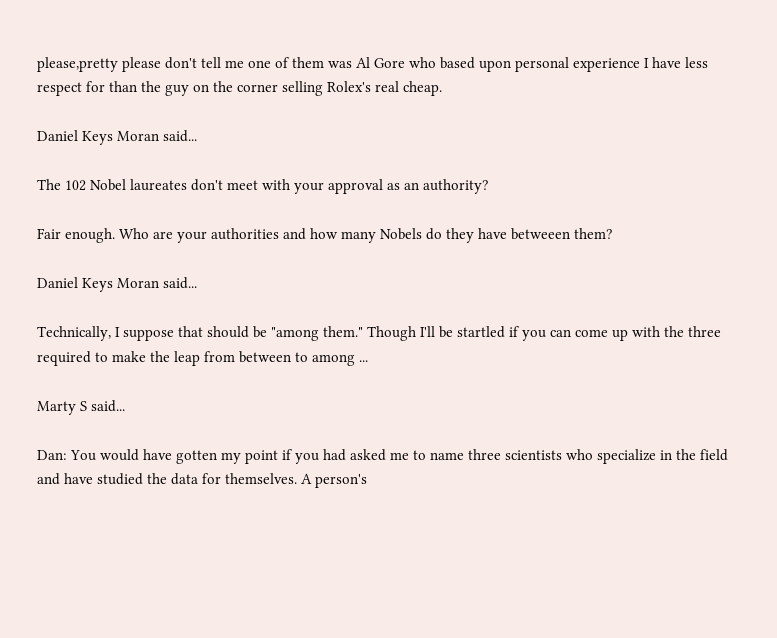please,pretty please don't tell me one of them was Al Gore who based upon personal experience I have less respect for than the guy on the corner selling Rolex's real cheap.

Daniel Keys Moran said...

The 102 Nobel laureates don't meet with your approval as an authority?

Fair enough. Who are your authorities and how many Nobels do they have betweeen them?

Daniel Keys Moran said...

Technically, I suppose that should be "among them." Though I'll be startled if you can come up with the three required to make the leap from between to among ...

Marty S said...

Dan: You would have gotten my point if you had asked me to name three scientists who specialize in the field and have studied the data for themselves. A person's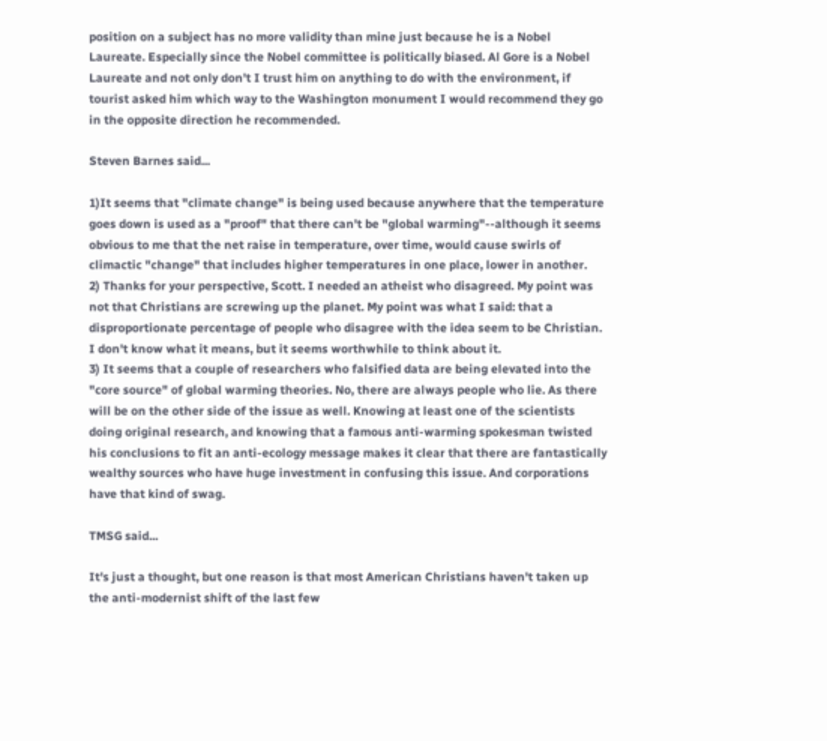position on a subject has no more validity than mine just because he is a Nobel Laureate. Especially since the Nobel committee is politically biased. Al Gore is a Nobel Laureate and not only don't I trust him on anything to do with the environment, if tourist asked him which way to the Washington monument I would recommend they go in the opposite direction he recommended.

Steven Barnes said...

1)It seems that "climate change" is being used because anywhere that the temperature goes down is used as a "proof" that there can't be "global warming"--although it seems obvious to me that the net raise in temperature, over time, would cause swirls of climactic "change" that includes higher temperatures in one place, lower in another.
2) Thanks for your perspective, Scott. I needed an atheist who disagreed. My point was not that Christians are screwing up the planet. My point was what I said: that a disproportionate percentage of people who disagree with the idea seem to be Christian. I don't know what it means, but it seems worthwhile to think about it.
3) It seems that a couple of researchers who falsified data are being elevated into the "core source" of global warming theories. No, there are always people who lie. As there will be on the other side of the issue as well. Knowing at least one of the scientists doing original research, and knowing that a famous anti-warming spokesman twisted his conclusions to fit an anti-ecology message makes it clear that there are fantastically wealthy sources who have huge investment in confusing this issue. And corporations have that kind of swag.

TMSG said...

It's just a thought, but one reason is that most American Christians haven't taken up the anti-modernist shift of the last few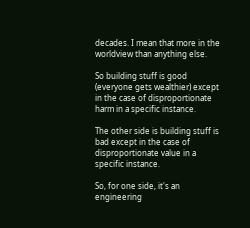decades. I mean that more in the worldview than anything else.

So building stuff is good (everyone gets wealthier) except in the case of disproportionate harm in a specific instance.

The other side is building stuff is bad except in the case of disproportionate value in a specific instance.

So, for one side, it's an engineering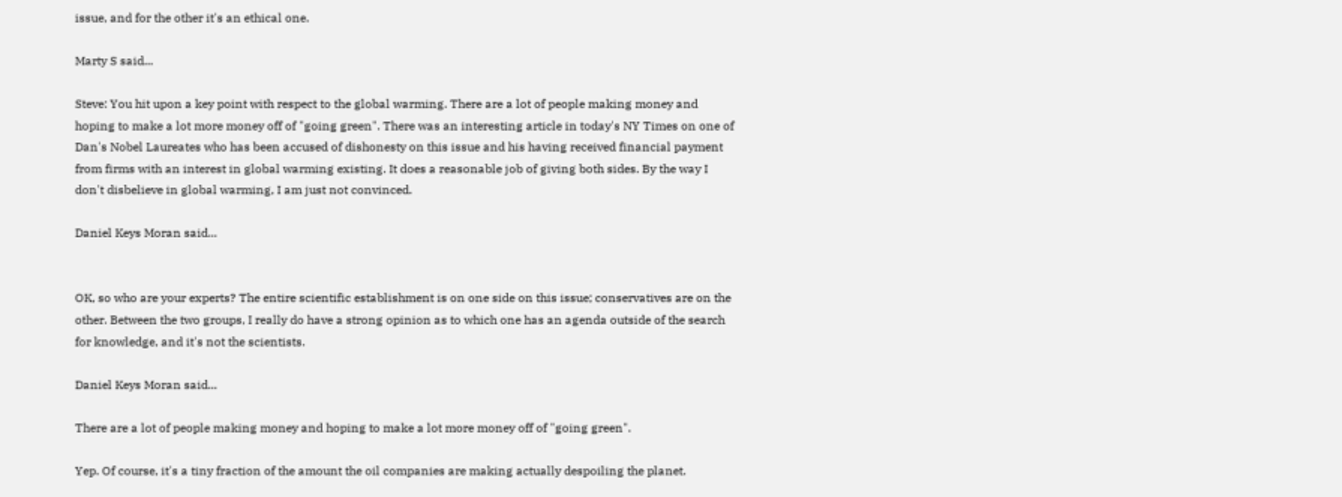issue, and for the other it's an ethical one.

Marty S said...

Steve: You hit upon a key point with respect to the global warming. There are a lot of people making money and hoping to make a lot more money off of "going green". There was an interesting article in today's NY Times on one of Dan's Nobel Laureates who has been accused of dishonesty on this issue and his having received financial payment from firms with an interest in global warming existing. It does a reasonable job of giving both sides. By the way I don't disbelieve in global warming, I am just not convinced.

Daniel Keys Moran said...


OK, so who are your experts? The entire scientific establishment is on one side on this issue; conservatives are on the other. Between the two groups, I really do have a strong opinion as to which one has an agenda outside of the search for knowledge, and it's not the scientists.

Daniel Keys Moran said...

There are a lot of people making money and hoping to make a lot more money off of "going green".

Yep. Of course, it's a tiny fraction of the amount the oil companies are making actually despoiling the planet.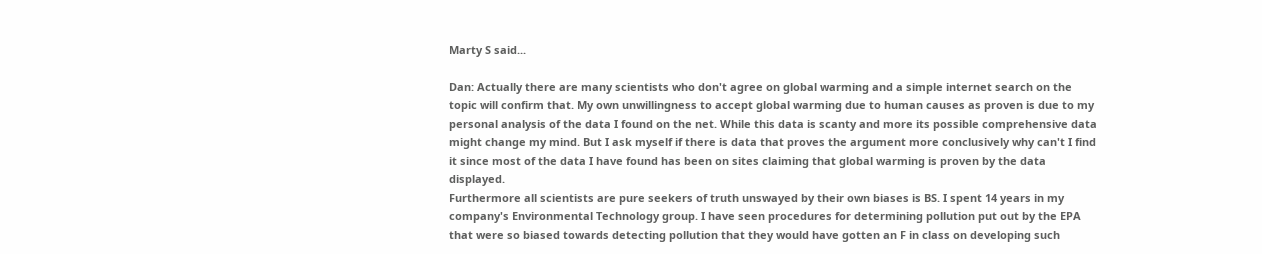Marty S said...

Dan: Actually there are many scientists who don't agree on global warming and a simple internet search on the topic will confirm that. My own unwillingness to accept global warming due to human causes as proven is due to my personal analysis of the data I found on the net. While this data is scanty and more its possible comprehensive data might change my mind. But I ask myself if there is data that proves the argument more conclusively why can't I find it since most of the data I have found has been on sites claiming that global warming is proven by the data displayed.
Furthermore all scientists are pure seekers of truth unswayed by their own biases is BS. I spent 14 years in my company's Environmental Technology group. I have seen procedures for determining pollution put out by the EPA that were so biased towards detecting pollution that they would have gotten an F in class on developing such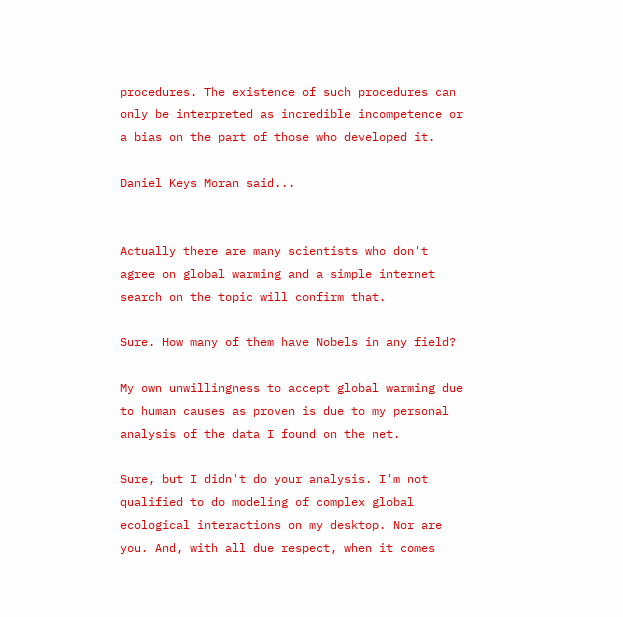procedures. The existence of such procedures can only be interpreted as incredible incompetence or a bias on the part of those who developed it.

Daniel Keys Moran said...


Actually there are many scientists who don't agree on global warming and a simple internet search on the topic will confirm that.

Sure. How many of them have Nobels in any field?

My own unwillingness to accept global warming due to human causes as proven is due to my personal analysis of the data I found on the net.

Sure, but I didn't do your analysis. I'm not qualified to do modeling of complex global ecological interactions on my desktop. Nor are you. And, with all due respect, when it comes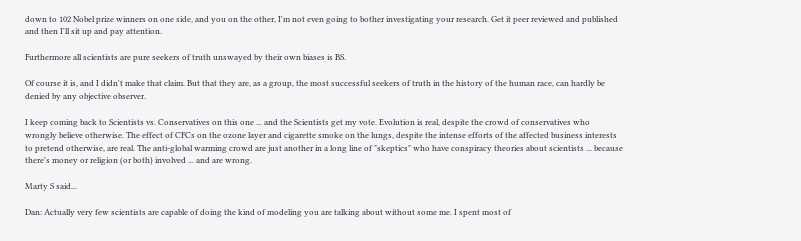down to 102 Nobel prize winners on one side, and you on the other, I'm not even going to bother investigating your research. Get it peer reviewed and published and then I'll sit up and pay attention.

Furthermore all scientists are pure seekers of truth unswayed by their own biases is BS.

Of course it is, and I didn't make that claim. But that they are, as a group, the most successful seekers of truth in the history of the human race, can hardly be denied by any objective observer.

I keep coming back to Scientists vs. Conservatives on this one ... and the Scientists get my vote. Evolution is real, despite the crowd of conservatives who wrongly believe otherwise. The effect of CFCs on the ozone layer and cigarette smoke on the lungs, despite the intense efforts of the affected business interests to pretend otherwise, are real. The anti-global warming crowd are just another in a long line of "skeptics" who have conspiracy theories about scientists ... because there's money or religion (or both) involved ... and are wrong.

Marty S said...

Dan: Actually very few scientists are capable of doing the kind of modeling you are talking about without some me. I spent most of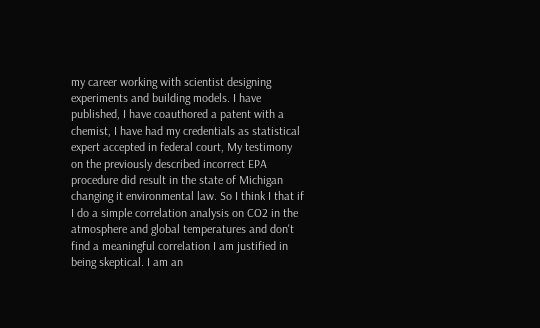my career working with scientist designing experiments and building models. I have published, I have coauthored a patent with a chemist, I have had my credentials as statistical expert accepted in federal court, My testimony on the previously described incorrect EPA procedure did result in the state of Michigan changing it environmental law. So I think I that if I do a simple correlation analysis on CO2 in the atmosphere and global temperatures and don't find a meaningful correlation I am justified in being skeptical. I am an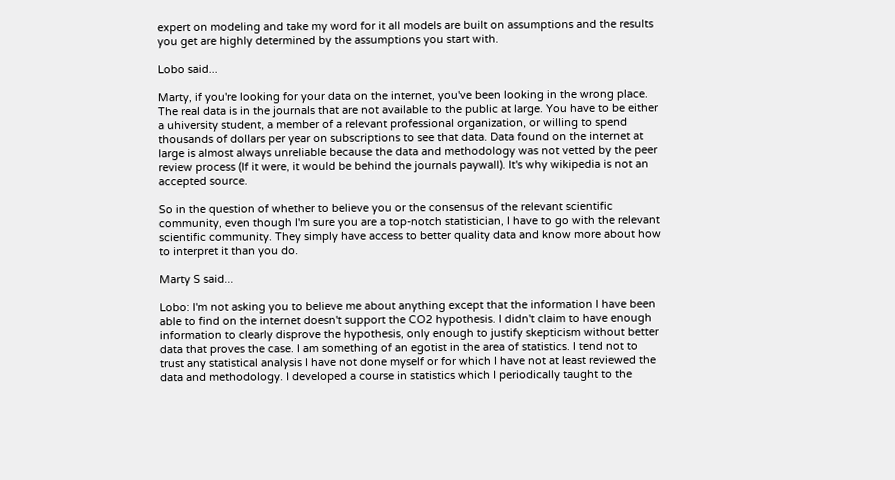expert on modeling and take my word for it all models are built on assumptions and the results you get are highly determined by the assumptions you start with.

Lobo said...

Marty, if you're looking for your data on the internet, you've been looking in the wrong place. The real data is in the journals that are not available to the public at large. You have to be either a uhiversity student, a member of a relevant professional organization, or willing to spend thousands of dollars per year on subscriptions to see that data. Data found on the internet at large is almost always unreliable because the data and methodology was not vetted by the peer review process (If it were, it would be behind the journals paywall). It's why wikipedia is not an accepted source.

So in the question of whether to believe you or the consensus of the relevant scientific community, even though I'm sure you are a top-notch statistician, I have to go with the relevant scientific community. They simply have access to better quality data and know more about how to interpret it than you do.

Marty S said...

Lobo: I'm not asking you to believe me about anything except that the information I have been able to find on the internet doesn't support the CO2 hypothesis. I didn't claim to have enough information to clearly disprove the hypothesis, only enough to justify skepticism without better data that proves the case. I am something of an egotist in the area of statistics. I tend not to trust any statistical analysis I have not done myself or for which I have not at least reviewed the data and methodology. I developed a course in statistics which I periodically taught to the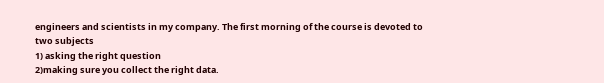engineers and scientists in my company. The first morning of the course is devoted to two subjects
1) asking the right question
2)making sure you collect the right data.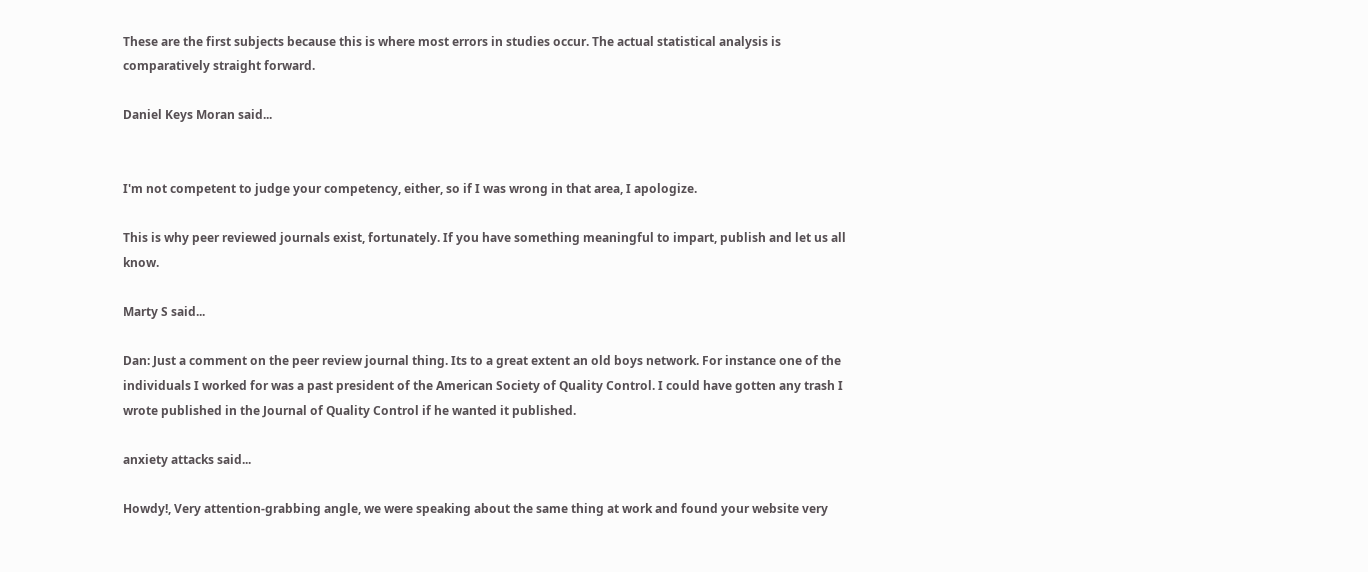These are the first subjects because this is where most errors in studies occur. The actual statistical analysis is comparatively straight forward.

Daniel Keys Moran said...


I'm not competent to judge your competency, either, so if I was wrong in that area, I apologize.

This is why peer reviewed journals exist, fortunately. If you have something meaningful to impart, publish and let us all know.

Marty S said...

Dan: Just a comment on the peer review journal thing. Its to a great extent an old boys network. For instance one of the individuals I worked for was a past president of the American Society of Quality Control. I could have gotten any trash I wrote published in the Journal of Quality Control if he wanted it published.

anxiety attacks said...

Howdy!, Very attention-grabbing angle, we were speaking about the same thing at work and found your website very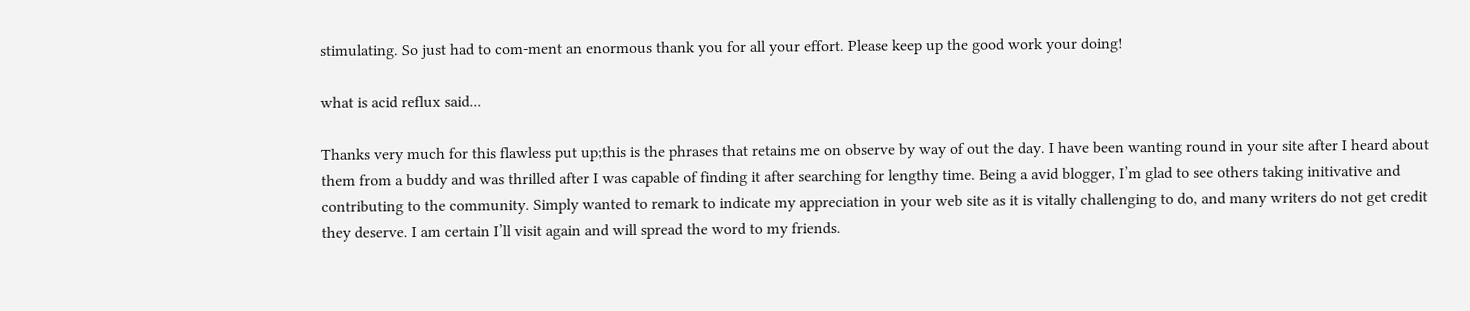stimulating. So just had to com-ment an enormous thank you for all your effort. Please keep up the good work your doing!

what is acid reflux said...

Thanks very much for this flawless put up;this is the phrases that retains me on observe by way of out the day. I have been wanting round in your site after I heard about them from a buddy and was thrilled after I was capable of finding it after searching for lengthy time. Being a avid blogger, I’m glad to see others taking initivative and contributing to the community. Simply wanted to remark to indicate my appreciation in your web site as it is vitally challenging to do, and many writers do not get credit they deserve. I am certain I’ll visit again and will spread the word to my friends.